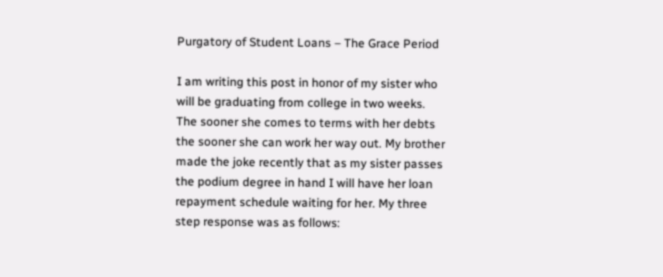Purgatory of Student Loans – The Grace Period

I am writing this post in honor of my sister who will be graduating from college in two weeks. The sooner she comes to terms with her debts the sooner she can work her way out. My brother made the joke recently that as my sister passes the podium degree in hand I will have her loan repayment schedule waiting for her. My three step response was as follows: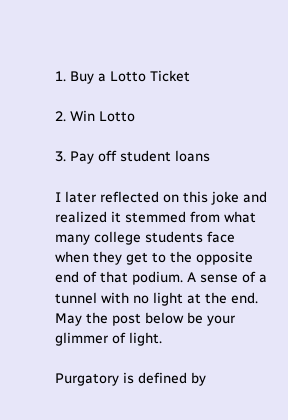1. Buy a Lotto Ticket

2. Win Lotto

3. Pay off student loans

I later reflected on this joke and realized it stemmed from what many college students face when they get to the opposite end of that podium. A sense of a tunnel with no light at the end. May the post below be your glimmer of light.

Purgatory is defined by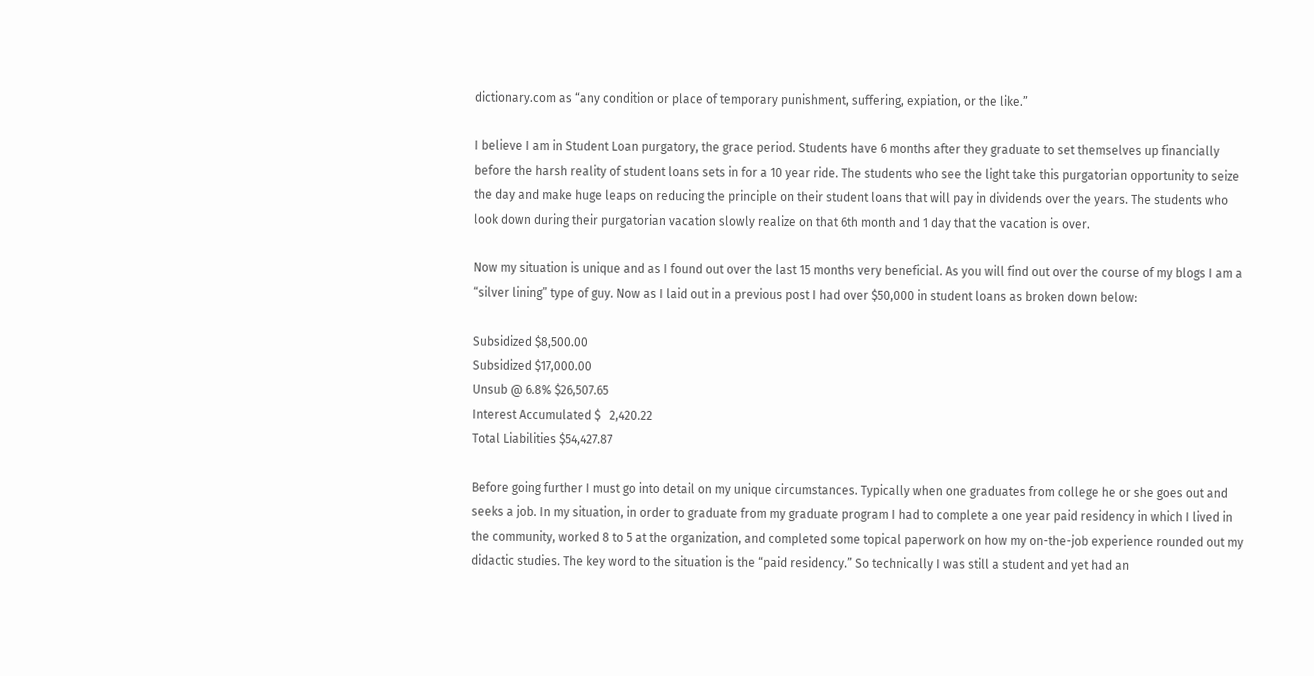dictionary.com as “any condition or place of temporary punishment, suffering, expiation, or the like.”

I believe I am in Student Loan purgatory, the grace period. Students have 6 months after they graduate to set themselves up financially before the harsh reality of student loans sets in for a 10 year ride. The students who see the light take this purgatorian opportunity to seize the day and make huge leaps on reducing the principle on their student loans that will pay in dividends over the years. The students who look down during their purgatorian vacation slowly realize on that 6th month and 1 day that the vacation is over.

Now my situation is unique and as I found out over the last 15 months very beneficial. As you will find out over the course of my blogs I am a “silver lining” type of guy. Now as I laid out in a previous post I had over $50,000 in student loans as broken down below:

Subsidized $8,500.00
Subsidized $17,000.00
Unsub @ 6.8% $26,507.65
Interest Accumulated $   2,420.22
Total Liabilities $54,427.87

Before going further I must go into detail on my unique circumstances. Typically when one graduates from college he or she goes out and seeks a job. In my situation, in order to graduate from my graduate program I had to complete a one year paid residency in which I lived in the community, worked 8 to 5 at the organization, and completed some topical paperwork on how my on-the-job experience rounded out my didactic studies. The key word to the situation is the “paid residency.” So technically I was still a student and yet had an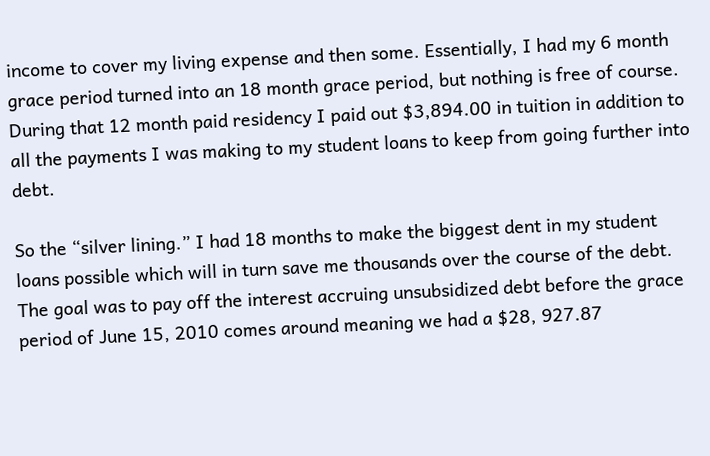income to cover my living expense and then some. Essentially, I had my 6 month grace period turned into an 18 month grace period, but nothing is free of course. During that 12 month paid residency I paid out $3,894.00 in tuition in addition to all the payments I was making to my student loans to keep from going further into debt.

So the “silver lining.” I had 18 months to make the biggest dent in my student loans possible which will in turn save me thousands over the course of the debt. The goal was to pay off the interest accruing unsubsidized debt before the grace period of June 15, 2010 comes around meaning we had a $28, 927.87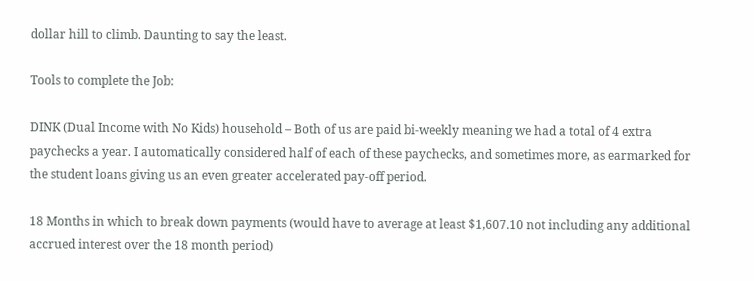dollar hill to climb. Daunting to say the least.

Tools to complete the Job:

DINK (Dual Income with No Kids) household – Both of us are paid bi-weekly meaning we had a total of 4 extra paychecks a year. I automatically considered half of each of these paychecks, and sometimes more, as earmarked for the student loans giving us an even greater accelerated pay-off period.

18 Months in which to break down payments (would have to average at least $1,607.10 not including any additional accrued interest over the 18 month period)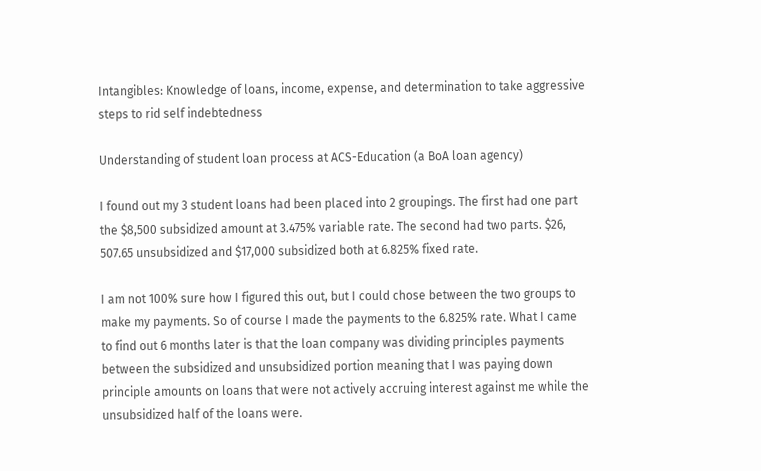Intangibles: Knowledge of loans, income, expense, and determination to take aggressive steps to rid self indebtedness

Understanding of student loan process at ACS-Education (a BoA loan agency)

I found out my 3 student loans had been placed into 2 groupings. The first had one part the $8,500 subsidized amount at 3.475% variable rate. The second had two parts. $26, 507.65 unsubsidized and $17,000 subsidized both at 6.825% fixed rate.

I am not 100% sure how I figured this out, but I could chose between the two groups to make my payments. So of course I made the payments to the 6.825% rate. What I came to find out 6 months later is that the loan company was dividing principles payments between the subsidized and unsubsidized portion meaning that I was paying down principle amounts on loans that were not actively accruing interest against me while the unsubsidized half of the loans were.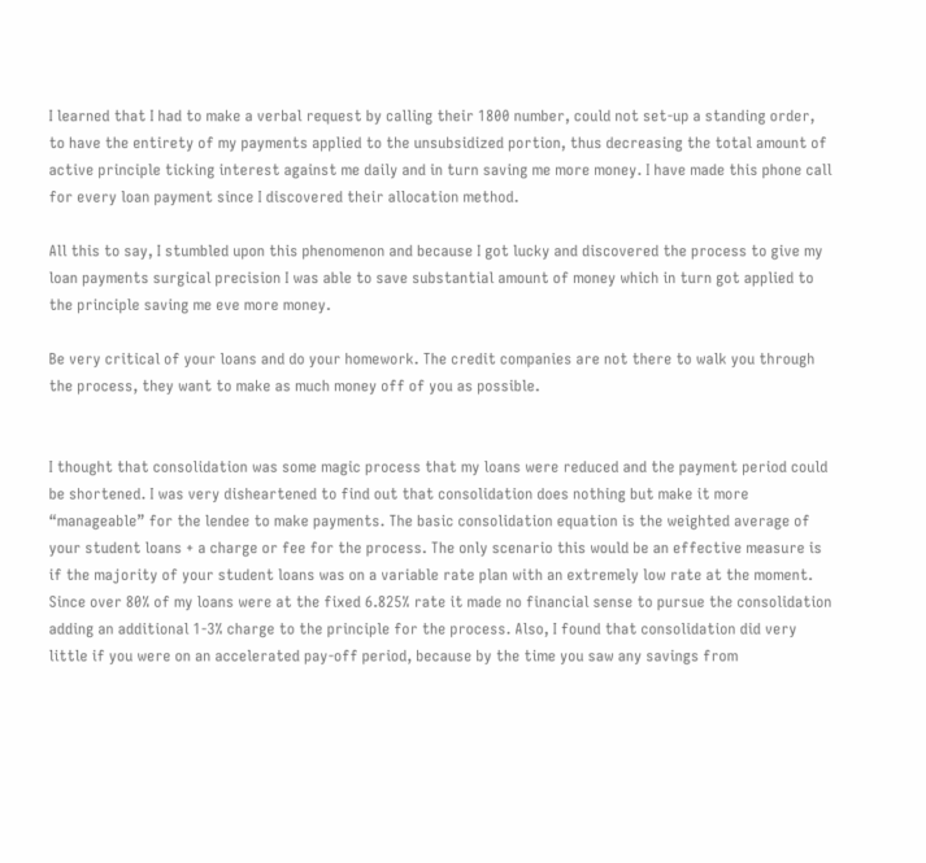I learned that I had to make a verbal request by calling their 1800 number, could not set-up a standing order, to have the entirety of my payments applied to the unsubsidized portion, thus decreasing the total amount of active principle ticking interest against me daily and in turn saving me more money. I have made this phone call for every loan payment since I discovered their allocation method.

All this to say, I stumbled upon this phenomenon and because I got lucky and discovered the process to give my loan payments surgical precision I was able to save substantial amount of money which in turn got applied to the principle saving me eve more money.

Be very critical of your loans and do your homework. The credit companies are not there to walk you through the process, they want to make as much money off of you as possible.


I thought that consolidation was some magic process that my loans were reduced and the payment period could be shortened. I was very disheartened to find out that consolidation does nothing but make it more “manageable” for the lendee to make payments. The basic consolidation equation is the weighted average of your student loans + a charge or fee for the process. The only scenario this would be an effective measure is if the majority of your student loans was on a variable rate plan with an extremely low rate at the moment. Since over 80% of my loans were at the fixed 6.825% rate it made no financial sense to pursue the consolidation adding an additional 1-3% charge to the principle for the process. Also, I found that consolidation did very little if you were on an accelerated pay-off period, because by the time you saw any savings from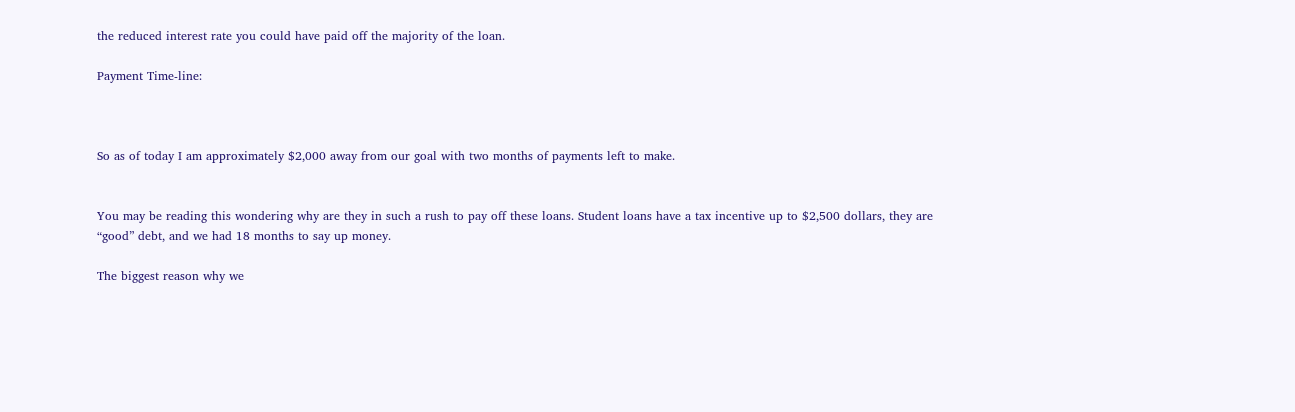the reduced interest rate you could have paid off the majority of the loan.

Payment Time-line:



So as of today I am approximately $2,000 away from our goal with two months of payments left to make.


You may be reading this wondering why are they in such a rush to pay off these loans. Student loans have a tax incentive up to $2,500 dollars, they are “good” debt, and we had 18 months to say up money.

The biggest reason why we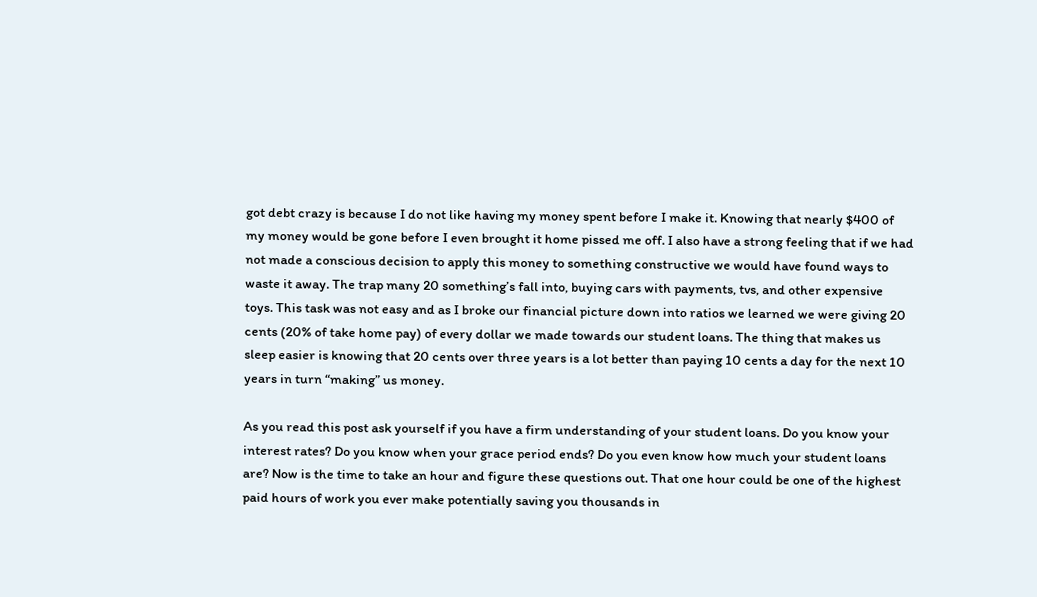got debt crazy is because I do not like having my money spent before I make it. Knowing that nearly $400 of my money would be gone before I even brought it home pissed me off. I also have a strong feeling that if we had not made a conscious decision to apply this money to something constructive we would have found ways to waste it away. The trap many 20 something’s fall into, buying cars with payments, tvs, and other expensive toys. This task was not easy and as I broke our financial picture down into ratios we learned we were giving 20 cents (20% of take home pay) of every dollar we made towards our student loans. The thing that makes us sleep easier is knowing that 20 cents over three years is a lot better than paying 10 cents a day for the next 10 years in turn “making” us money.

As you read this post ask yourself if you have a firm understanding of your student loans. Do you know your interest rates? Do you know when your grace period ends? Do you even know how much your student loans are? Now is the time to take an hour and figure these questions out. That one hour could be one of the highest paid hours of work you ever make potentially saving you thousands in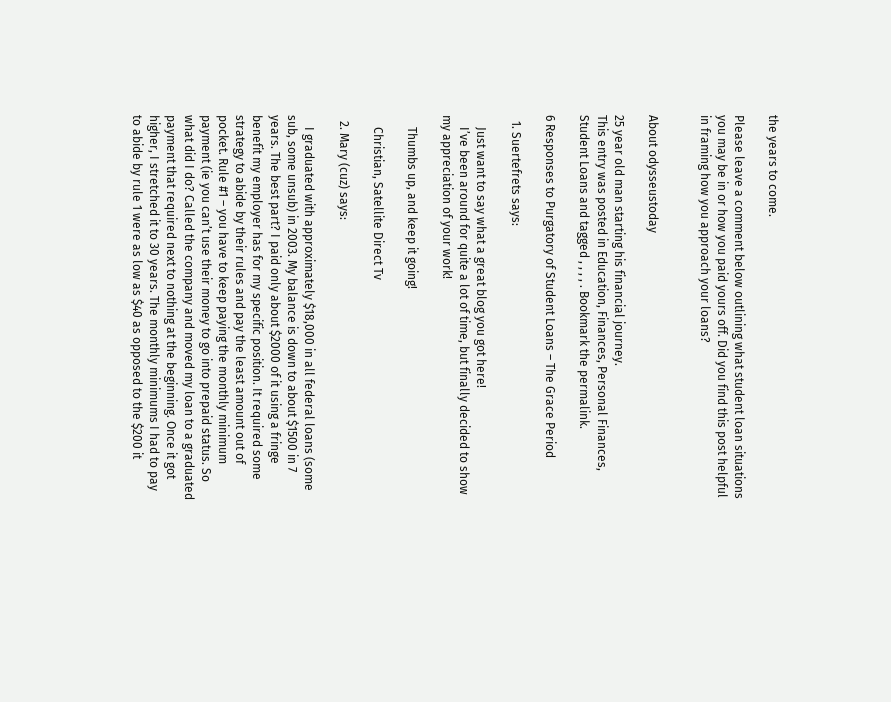the years to come.

Please leave a comment below outlining what student loan situations you may be in or how you paid yours off. Did you find this post helpful in framing how you approach your loans?


About odysseustoday

25 year old man starting his financial journey.
This entry was posted in Education, Finances, Personal Finances, Student Loans and tagged , , , , . Bookmark the permalink.

6 Responses to Purgatory of Student Loans – The Grace Period

  1. Suertefrets says:

    Just want to say what a great blog you got here!
    I’ve been around for quite a lot of time, but finally decided to show my appreciation of your work!

    Thumbs up, and keep it going!

    Christian, Satellite Direct Tv

  2. Mary (cuz) says:

    I graduated with approximately $18,000 in all federal loans (some sub, some unsub) in 2003. My balance is down to about $1500 in 7 years. The best part? I paid only about $2000 of it using a fringe benefit my employer has for my specific position. It required some strategy to abide by their rules and pay the least amount out of pocket. Rule #1 – you have to keep paying the monthly minimum payment (ie you can’t use their money to go into prepaid status. So what did I do? Called the company and moved my loan to a graduated payment that required next to nothing at the beginning. Once it got higher, I stretched it to 30 years. The monthly minimums I had to pay to abide by rule 1 were as low as $40 as opposed to the $200 it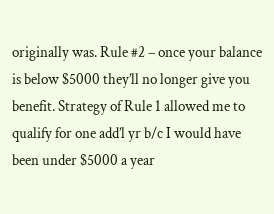originally was. Rule #2 – once your balance is below $5000 they’ll no longer give you benefit. Strategy of Rule 1 allowed me to qualify for one add’l yr b/c I would have been under $5000 a year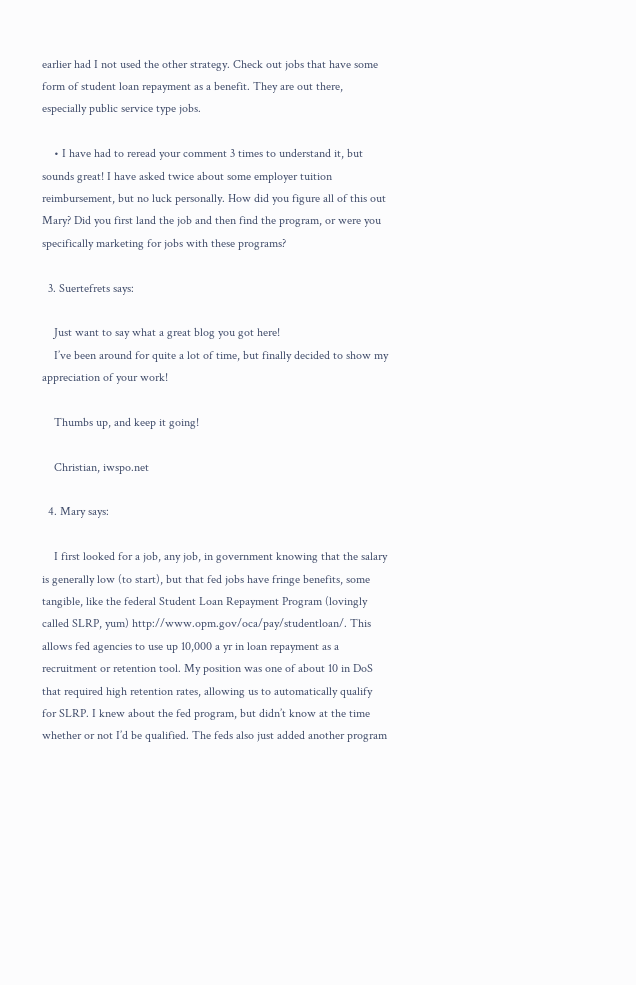earlier had I not used the other strategy. Check out jobs that have some form of student loan repayment as a benefit. They are out there, especially public service type jobs.

    • I have had to reread your comment 3 times to understand it, but sounds great! I have asked twice about some employer tuition reimbursement, but no luck personally. How did you figure all of this out Mary? Did you first land the job and then find the program, or were you specifically marketing for jobs with these programs?

  3. Suertefrets says:

    Just want to say what a great blog you got here!
    I’ve been around for quite a lot of time, but finally decided to show my appreciation of your work!

    Thumbs up, and keep it going!

    Christian, iwspo.net

  4. Mary says:

    I first looked for a job, any job, in government knowing that the salary is generally low (to start), but that fed jobs have fringe benefits, some tangible, like the federal Student Loan Repayment Program (lovingly called SLRP, yum) http://www.opm.gov/oca/pay/studentloan/. This allows fed agencies to use up 10,000 a yr in loan repayment as a recruitment or retention tool. My position was one of about 10 in DoS that required high retention rates, allowing us to automatically qualify for SLRP. I knew about the fed program, but didn’t know at the time whether or not I’d be qualified. The feds also just added another program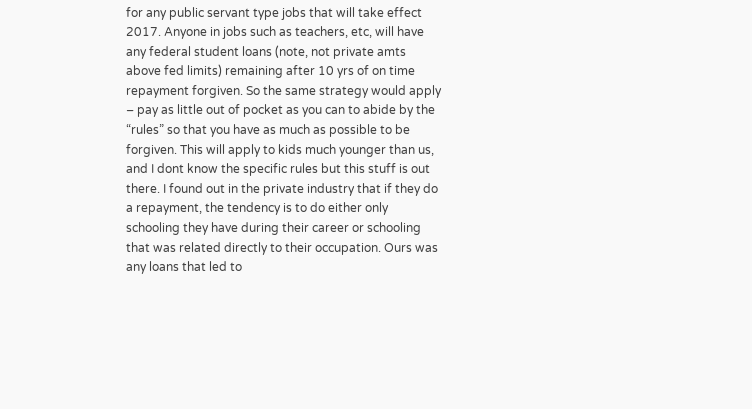for any public servant type jobs that will take effect 2017. Anyone in jobs such as teachers, etc, will have any federal student loans (note, not private amts above fed limits) remaining after 10 yrs of on time repayment forgiven. So the same strategy would apply – pay as little out of pocket as you can to abide by the “rules” so that you have as much as possible to be forgiven. This will apply to kids much younger than us, and I dont know the specific rules but this stuff is out there. I found out in the private industry that if they do a repayment, the tendency is to do either only schooling they have during their career or schooling that was related directly to their occupation. Ours was any loans that led to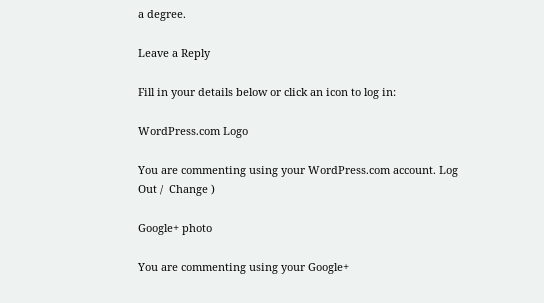a degree.

Leave a Reply

Fill in your details below or click an icon to log in:

WordPress.com Logo

You are commenting using your WordPress.com account. Log Out /  Change )

Google+ photo

You are commenting using your Google+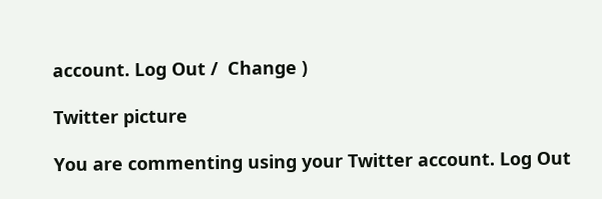account. Log Out /  Change )

Twitter picture

You are commenting using your Twitter account. Log Out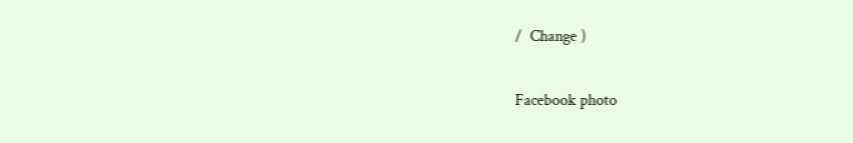/  Change )

Facebook photo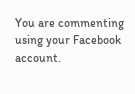You are commenting using your Facebook account.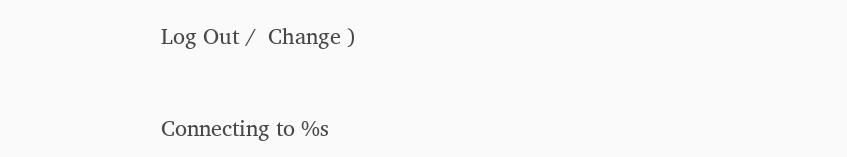Log Out /  Change )


Connecting to %s